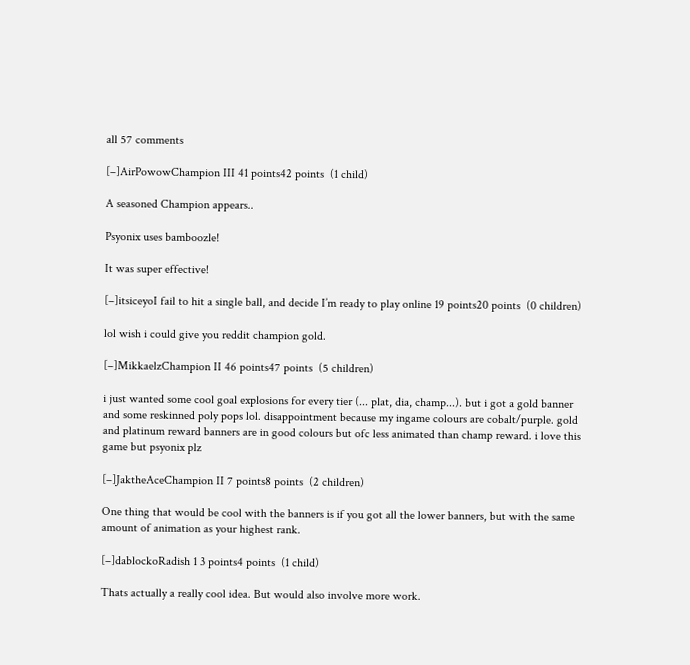all 57 comments

[–]AirPowowChampion III 41 points42 points  (1 child)

A seasoned Champion appears..

Psyonix uses bamboozle!

It was super effective!

[–]itsiceyoI fail to hit a single ball, and decide I’m ready to play online 19 points20 points  (0 children)

lol wish i could give you reddit champion gold.

[–]MikkaelzChampion II 46 points47 points  (5 children)

i just wanted some cool goal explosions for every tier (... plat, dia, champ...). but i got a gold banner and some reskinned poly pops lol. disappointment because my ingame colours are cobalt/purple. gold and platinum reward banners are in good colours but ofc less animated than champ reward. i love this game but psyonix plz

[–]JaktheAceChampion II 7 points8 points  (2 children)

One thing that would be cool with the banners is if you got all the lower banners, but with the same amount of animation as your highest rank.

[–]dablockoRadish 1 3 points4 points  (1 child)

Thats actually a really cool idea. But would also involve more work.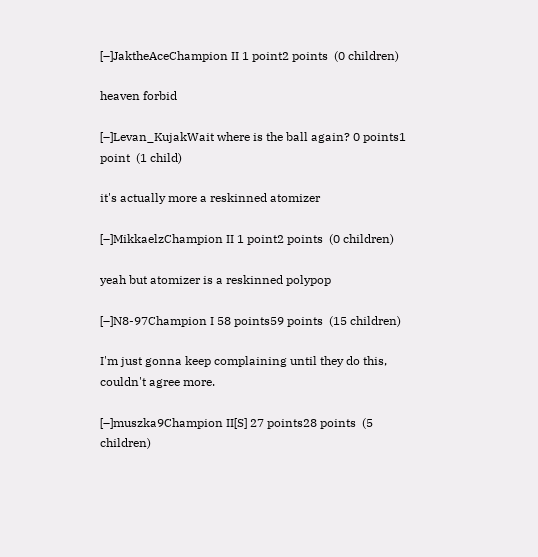[–]JaktheAceChampion II 1 point2 points  (0 children)

heaven forbid

[–]Levan_KujakWait where is the ball again? 0 points1 point  (1 child)

it's actually more a reskinned atomizer

[–]MikkaelzChampion II 1 point2 points  (0 children)

yeah but atomizer is a reskinned polypop

[–]N8-97Champion I 58 points59 points  (15 children)

I'm just gonna keep complaining until they do this, couldn't agree more.

[–]muszka9Champion II[S] 27 points28 points  (5 children)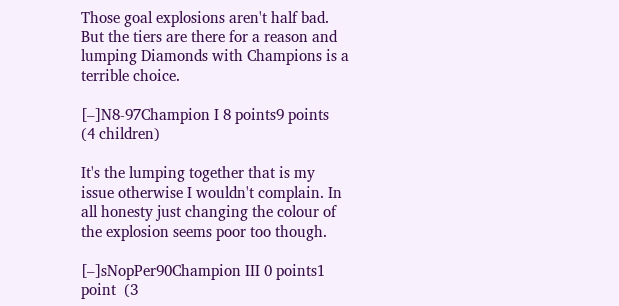Those goal explosions aren't half bad. But the tiers are there for a reason and lumping Diamonds with Champions is a terrible choice.

[–]N8-97Champion I 8 points9 points  (4 children)

It's the lumping together that is my issue otherwise I wouldn't complain. In all honesty just changing the colour of the explosion seems poor too though.

[–]sNopPer90Champion III 0 points1 point  (3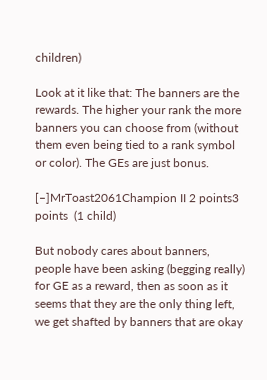children)

Look at it like that: The banners are the rewards. The higher your rank the more banners you can choose from (without them even being tied to a rank symbol or color). The GEs are just bonus.

[–]MrToast2061Champion II 2 points3 points  (1 child)

But nobody cares about banners, people have been asking (begging really) for GE as a reward, then as soon as it seems that they are the only thing left, we get shafted by banners that are okay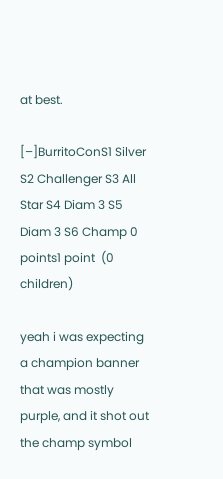at best.

[–]BurritoConS1 Silver S2 Challenger S3 All Star S4 Diam 3 S5 Diam 3 S6 Champ 0 points1 point  (0 children)

yeah i was expecting a champion banner that was mostly purple, and it shot out the champ symbol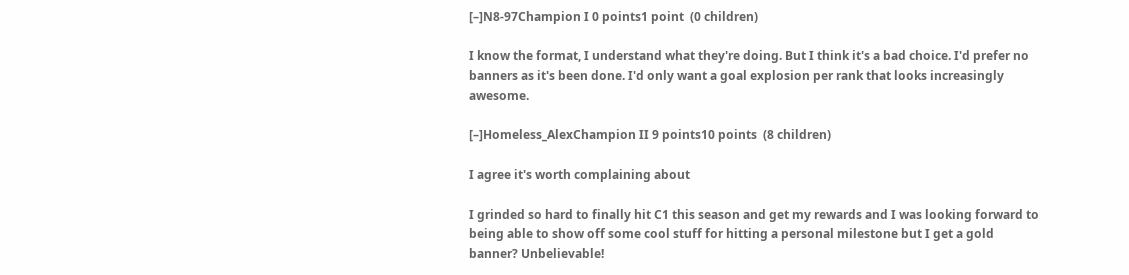[–]N8-97Champion I 0 points1 point  (0 children)

I know the format, I understand what they're doing. But I think it's a bad choice. I'd prefer no banners as it's been done. I'd only want a goal explosion per rank that looks increasingly awesome.

[–]Homeless_AlexChampion II 9 points10 points  (8 children)

I agree it's worth complaining about

I grinded so hard to finally hit C1 this season and get my rewards and I was looking forward to being able to show off some cool stuff for hitting a personal milestone but I get a gold banner? Unbelievable!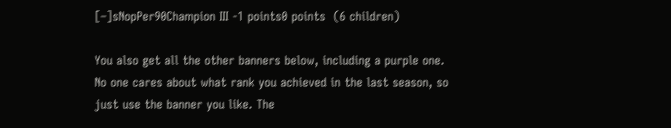[–]sNopPer90Champion III -1 points0 points  (6 children)

You also get all the other banners below, including a purple one. No one cares about what rank you achieved in the last season, so just use the banner you like. The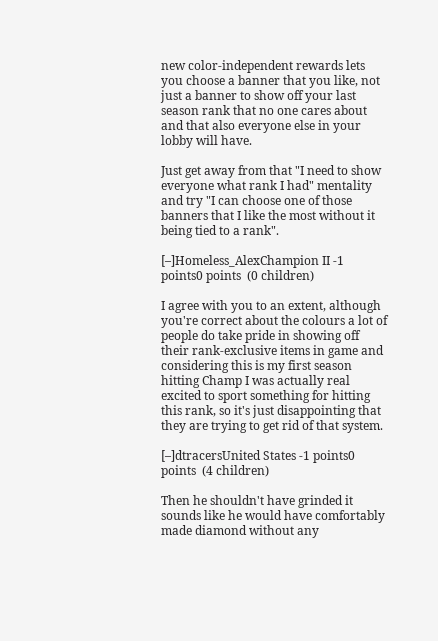new color-independent rewards lets you choose a banner that you like, not just a banner to show off your last season rank that no one cares about and that also everyone else in your lobby will have.

Just get away from that "I need to show everyone what rank I had" mentality and try "I can choose one of those banners that I like the most without it being tied to a rank".

[–]Homeless_AlexChampion II -1 points0 points  (0 children)

I agree with you to an extent, although you're correct about the colours a lot of people do take pride in showing off their rank-exclusive items in game and considering this is my first season hitting Champ I was actually real excited to sport something for hitting this rank, so it's just disappointing that they are trying to get rid of that system.

[–]dtracersUnited States -1 points0 points  (4 children)

Then he shouldn't have grinded it sounds like he would have comfortably made diamond without any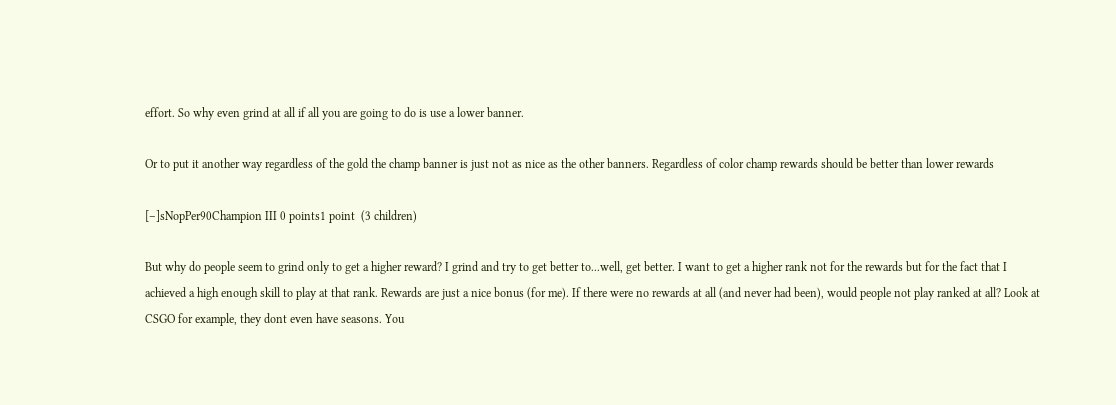effort. So why even grind at all if all you are going to do is use a lower banner.

Or to put it another way regardless of the gold the champ banner is just not as nice as the other banners. Regardless of color champ rewards should be better than lower rewards

[–]sNopPer90Champion III 0 points1 point  (3 children)

But why do people seem to grind only to get a higher reward? I grind and try to get better to...well, get better. I want to get a higher rank not for the rewards but for the fact that I achieved a high enough skill to play at that rank. Rewards are just a nice bonus (for me). If there were no rewards at all (and never had been), would people not play ranked at all? Look at CSGO for example, they dont even have seasons. You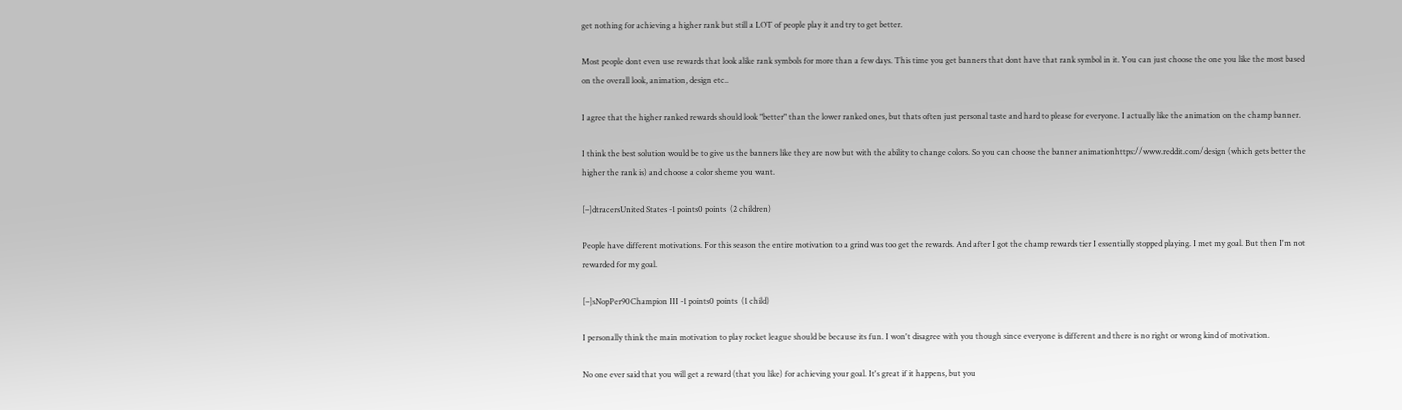get nothing for achieving a higher rank but still a LOT of people play it and try to get better.

Most people dont even use rewards that look alike rank symbols for more than a few days. This time you get banners that dont have that rank symbol in it. You can just choose the one you like the most based on the overall look, animation, design etc..

I agree that the higher ranked rewards should look "better" than the lower ranked ones, but thats often just personal taste and hard to please for everyone. I actually like the animation on the champ banner.

I think the best solution would be to give us the banners like they are now but with the ability to change colors. So you can choose the banner animationhttps://www.reddit.com/design (which gets better the higher the rank is) and choose a color sheme you want.

[–]dtracersUnited States -1 points0 points  (2 children)

People have different motivations. For this season the entire motivation to a grind was too get the rewards. And after I got the champ rewards tier I essentially stopped playing. I met my goal. But then I'm not rewarded for my goal.

[–]sNopPer90Champion III -1 points0 points  (1 child)

I personally think the main motivation to play rocket league should be because its fun. I won't disagree with you though since everyone is different and there is no right or wrong kind of motivation.

No one ever said that you will get a reward (that you like) for achieving your goal. It's great if it happens, but you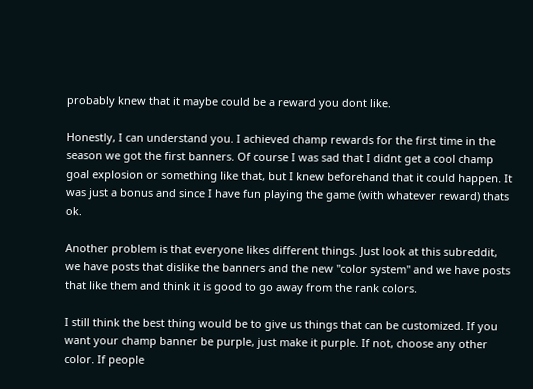probably knew that it maybe could be a reward you dont like.

Honestly, I can understand you. I achieved champ rewards for the first time in the season we got the first banners. Of course I was sad that I didnt get a cool champ goal explosion or something like that, but I knew beforehand that it could happen. It was just a bonus and since I have fun playing the game (with whatever reward) thats ok.

Another problem is that everyone likes different things. Just look at this subreddit, we have posts that dislike the banners and the new "color system" and we have posts that like them and think it is good to go away from the rank colors.

I still think the best thing would be to give us things that can be customized. If you want your champ banner be purple, just make it purple. If not, choose any other color. If people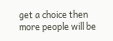get a choice then more people will be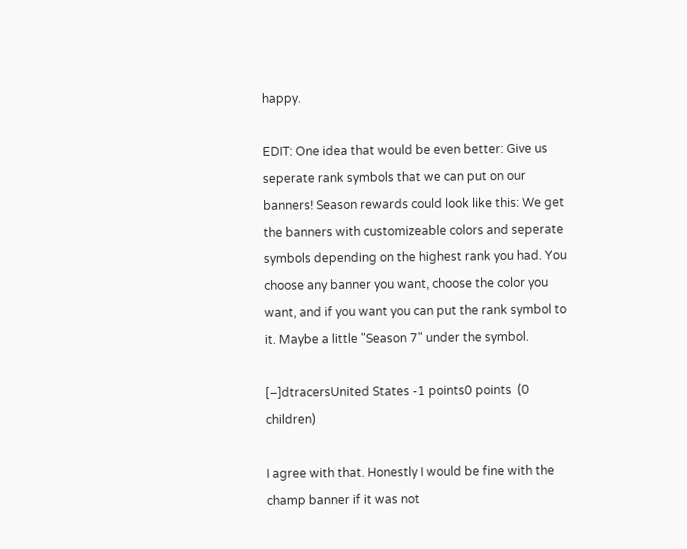happy.

EDIT: One idea that would be even better: Give us seperate rank symbols that we can put on our banners! Season rewards could look like this: We get the banners with customizeable colors and seperate symbols depending on the highest rank you had. You choose any banner you want, choose the color you want, and if you want you can put the rank symbol to it. Maybe a little "Season 7" under the symbol.

[–]dtracersUnited States -1 points0 points  (0 children)

I agree with that. Honestly I would be fine with the champ banner if it was not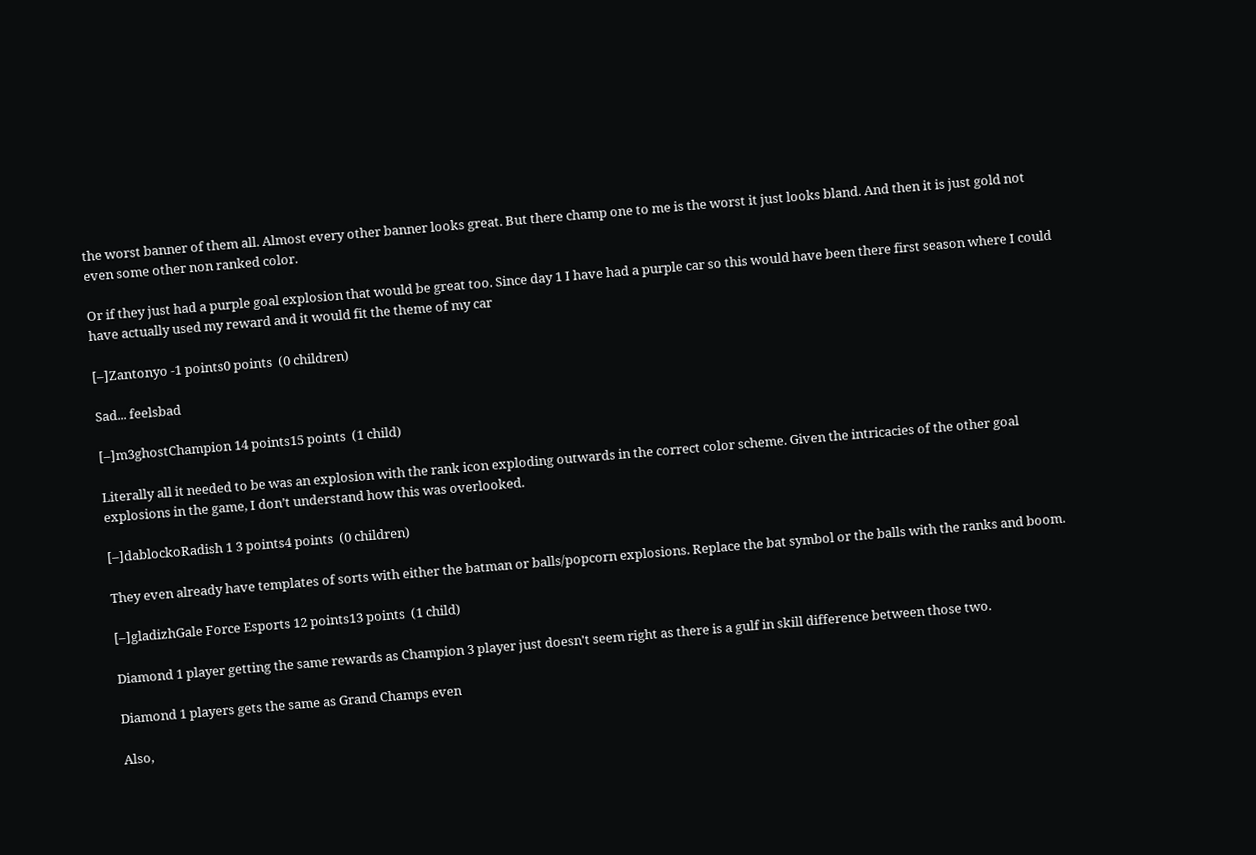the worst banner of them all. Almost every other banner looks great. But there champ one to me is the worst it just looks bland. And then it is just gold not even some other non ranked color.

Or if they just had a purple goal explosion that would be great too. Since day 1 I have had a purple car so this would have been there first season where I could have actually used my reward and it would fit the theme of my car

[–]Zantonyo -1 points0 points  (0 children)

Sad... feelsbad

[–]m3ghostChampion 14 points15 points  (1 child)

Literally all it needed to be was an explosion with the rank icon exploding outwards in the correct color scheme. Given the intricacies of the other goal explosions in the game, I don’t understand how this was overlooked.

[–]dablockoRadish 1 3 points4 points  (0 children)

They even already have templates of sorts with either the batman or balls/popcorn explosions. Replace the bat symbol or the balls with the ranks and boom.

[–]gladizhGale Force Esports 12 points13 points  (1 child)

Diamond 1 player getting the same rewards as Champion 3 player just doesn't seem right as there is a gulf in skill difference between those two.

Diamond 1 players gets the same as Grand Champs even

Also,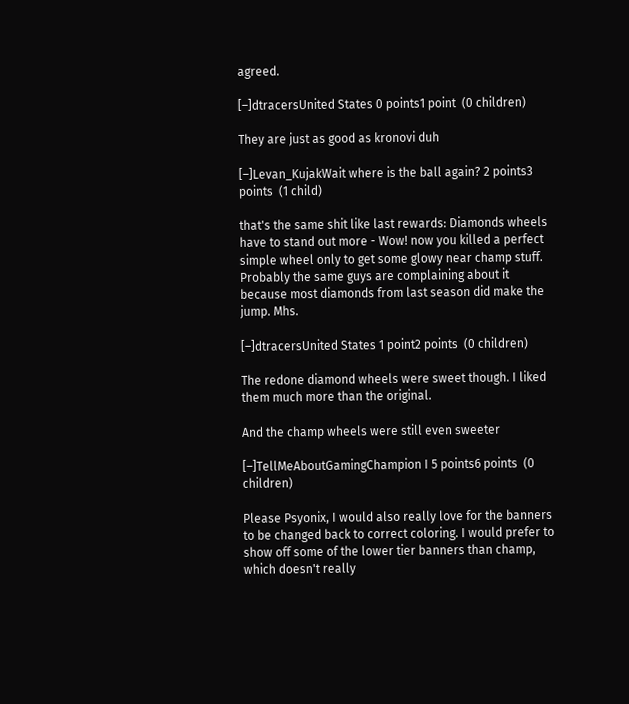agreed.

[–]dtracersUnited States 0 points1 point  (0 children)

They are just as good as kronovi duh

[–]Levan_KujakWait where is the ball again? 2 points3 points  (1 child)

that's the same shit like last rewards: Diamonds wheels have to stand out more - Wow! now you killed a perfect simple wheel only to get some glowy near champ stuff. Probably the same guys are complaining about it because most diamonds from last season did make the jump. Mhs.

[–]dtracersUnited States 1 point2 points  (0 children)

The redone diamond wheels were sweet though. I liked them much more than the original.

And the champ wheels were still even sweeter

[–]TellMeAboutGamingChampion I 5 points6 points  (0 children)

Please Psyonix, I would also really love for the banners to be changed back to correct coloring. I would prefer to show off some of the lower tier banners than champ, which doesn't really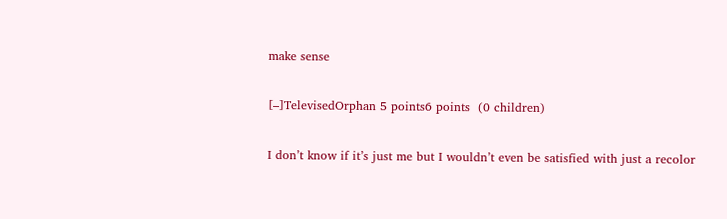make sense

[–]TelevisedOrphan 5 points6 points  (0 children)

I don’t know if it’s just me but I wouldn’t even be satisfied with just a recolor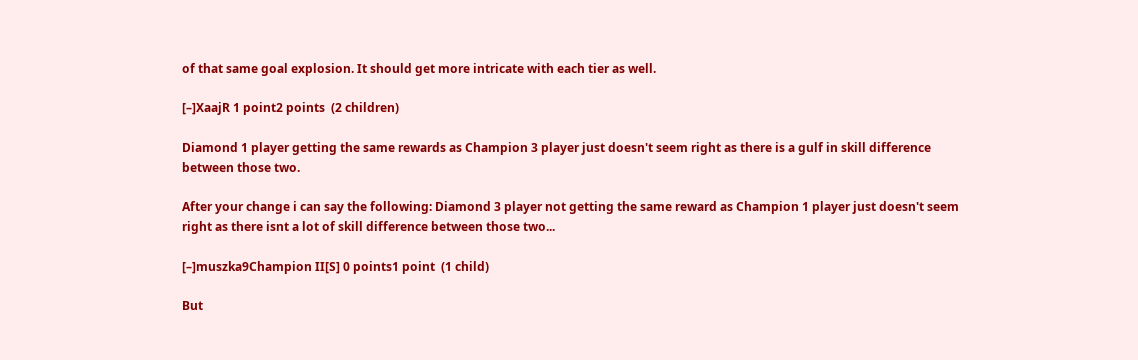of that same goal explosion. It should get more intricate with each tier as well.

[–]XaajR 1 point2 points  (2 children)

Diamond 1 player getting the same rewards as Champion 3 player just doesn't seem right as there is a gulf in skill difference between those two.

After your change i can say the following: Diamond 3 player not getting the same reward as Champion 1 player just doesn't seem right as there isnt a lot of skill difference between those two...

[–]muszka9Champion II[S] 0 points1 point  (1 child)

But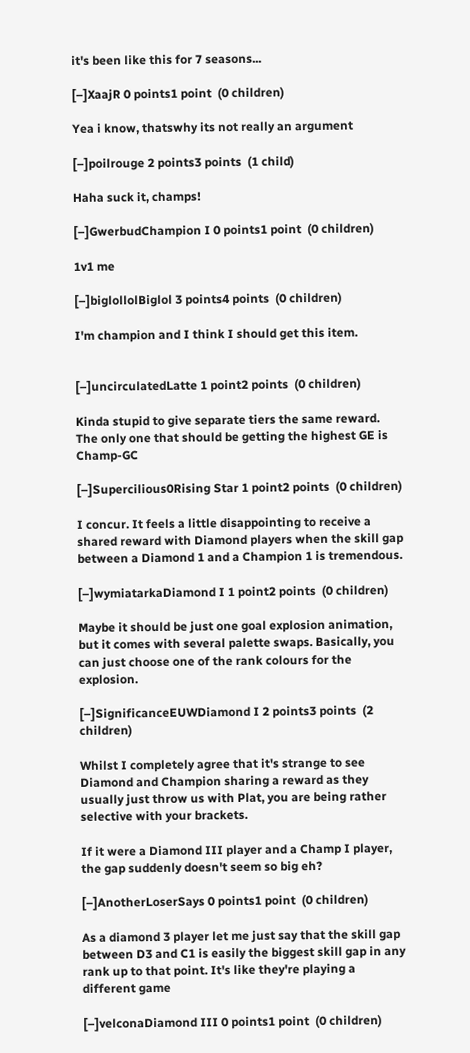it's been like this for 7 seasons...

[–]XaajR 0 points1 point  (0 children)

Yea i know, thatswhy its not really an argument

[–]poilrouge 2 points3 points  (1 child)

Haha suck it, champs!

[–]GwerbudChampion I 0 points1 point  (0 children)

1v1 me

[–]biglollolBiglol 3 points4 points  (0 children)

I'm champion and I think I should get this item.


[–]uncirculatedLatte 1 point2 points  (0 children)

Kinda stupid to give separate tiers the same reward. The only one that should be getting the highest GE is Champ-GC

[–]Supercilious0Rising Star 1 point2 points  (0 children)

I concur. It feels a little disappointing to receive a shared reward with Diamond players when the skill gap between a Diamond 1 and a Champion 1 is tremendous.

[–]wymiatarkaDiamond I 1 point2 points  (0 children)

Maybe it should be just one goal explosion animation, but it comes with several palette swaps. Basically, you can just choose one of the rank colours for the explosion.

[–]SignificanceEUWDiamond I 2 points3 points  (2 children)

Whilst I completely agree that it's strange to see Diamond and Champion sharing a reward as they usually just throw us with Plat, you are being rather selective with your brackets.

If it were a Diamond III player and a Champ I player, the gap suddenly doesn't seem so big eh?

[–]AnotherLoserSays 0 points1 point  (0 children)

As a diamond 3 player let me just say that the skill gap between D3 and C1 is easily the biggest skill gap in any rank up to that point. It's like they're playing a different game

[–]velconaDiamond III 0 points1 point  (0 children)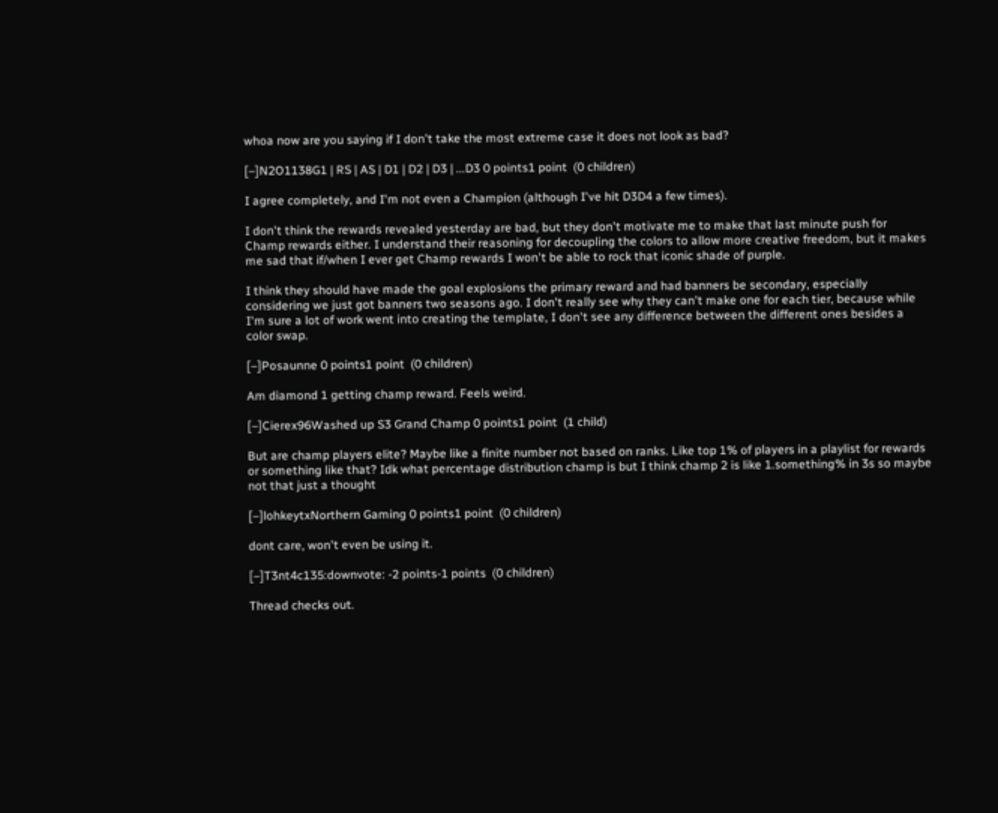whoa now are you saying if I don't take the most extreme case it does not look as bad?

[–]N2O1138G1 | RS | AS | D1 | D2 | D3 | ...D3 0 points1 point  (0 children)

I agree completely, and I'm not even a Champion (although I've hit D3D4 a few times).

I don't think the rewards revealed yesterday are bad, but they don't motivate me to make that last minute push for Champ rewards either. I understand their reasoning for decoupling the colors to allow more creative freedom, but it makes me sad that if/when I ever get Champ rewards I won't be able to rock that iconic shade of purple.

I think they should have made the goal explosions the primary reward and had banners be secondary, especially considering we just got banners two seasons ago. I don't really see why they can't make one for each tier, because while I'm sure a lot of work went into creating the template, I don't see any difference between the different ones besides a color swap.

[–]Posaunne 0 points1 point  (0 children)

Am diamond 1 getting champ reward. Feels weird.

[–]Cierex96Washed up S3 Grand Champ 0 points1 point  (1 child)

But are champ players elite? Maybe like a finite number not based on ranks. Like top 1% of players in a playlist for rewards or something like that? Idk what percentage distribution champ is but I think champ 2 is like 1.something% in 3s so maybe not that just a thought

[–]lohkeytxNorthern Gaming 0 points1 point  (0 children)

dont care, won't even be using it.

[–]T3nt4c135:downvote: -2 points-1 points  (0 children)

Thread checks out.